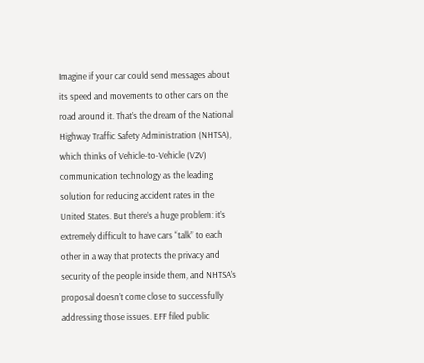Imagine if your car could send messages about its speed and movements to other cars on the road around it. That’s the dream of the National Highway Traffic Safety Administration (NHTSA), which thinks of Vehicle-to-Vehicle (V2V) communication technology as the leading solution for reducing accident rates in the United States. But there’s a huge problem: it’s extremely difficult to have cars “talk” to each other in a way that protects the privacy and security of the people inside them, and NHTSA’s proposal doesn’t come close to successfully addressing those issues. EFF filed public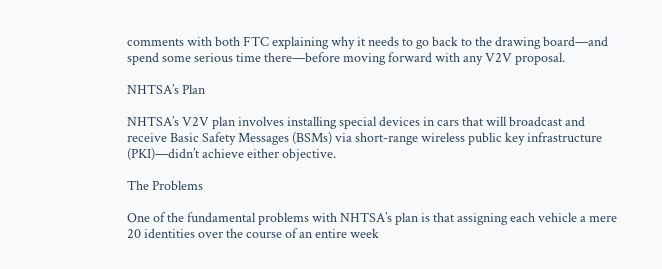comments with both FTC explaining why it needs to go back to the drawing board—and spend some serious time there—before moving forward with any V2V proposal.

NHTSA’s Plan

NHTSA’s V2V plan involves installing special devices in cars that will broadcast and receive Basic Safety Messages (BSMs) via short-range wireless public key infrastructure (PKI)—didn’t achieve either objective.

The Problems

One of the fundamental problems with NHTSA’s plan is that assigning each vehicle a mere 20 identities over the course of an entire week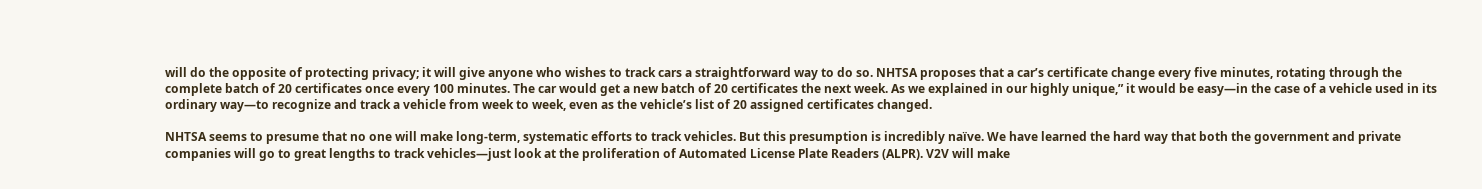will do the opposite of protecting privacy; it will give anyone who wishes to track cars a straightforward way to do so. NHTSA proposes that a car’s certificate change every five minutes, rotating through the complete batch of 20 certificates once every 100 minutes. The car would get a new batch of 20 certificates the next week. As we explained in our highly unique,” it would be easy—in the case of a vehicle used in its ordinary way—to recognize and track a vehicle from week to week, even as the vehicle’s list of 20 assigned certificates changed.

NHTSA seems to presume that no one will make long-term, systematic efforts to track vehicles. But this presumption is incredibly naïve. We have learned the hard way that both the government and private companies will go to great lengths to track vehicles—just look at the proliferation of Automated License Plate Readers (ALPR). V2V will make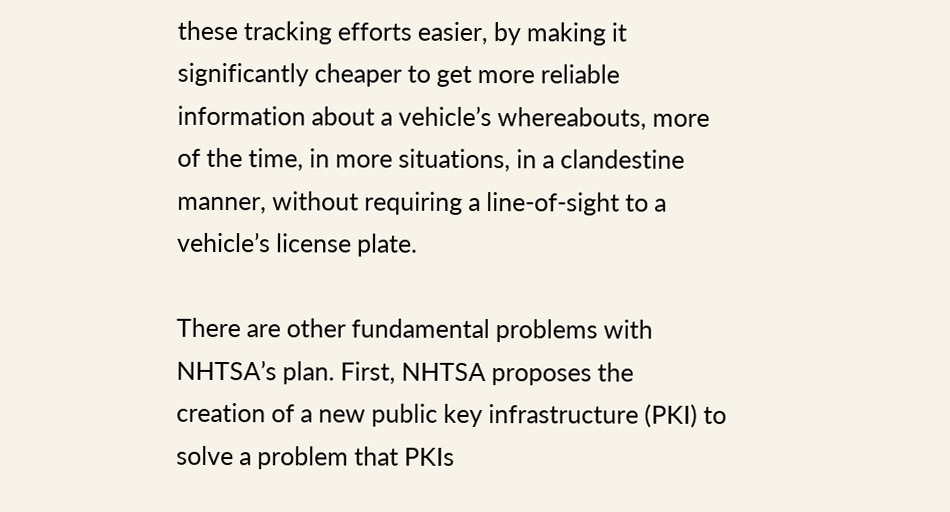these tracking efforts easier, by making it significantly cheaper to get more reliable information about a vehicle’s whereabouts, more of the time, in more situations, in a clandestine manner, without requiring a line-of-sight to a vehicle’s license plate.

There are other fundamental problems with NHTSA’s plan. First, NHTSA proposes the creation of a new public key infrastructure (PKI) to solve a problem that PKIs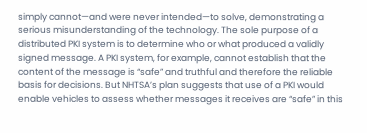simply cannot—and were never intended—to solve, demonstrating a serious misunderstanding of the technology. The sole purpose of a distributed PKI system is to determine who or what produced a validly signed message. A PKI system, for example, cannot establish that the content of the message is “safe” and truthful and therefore the reliable basis for decisions. But NHTSA’s plan suggests that use of a PKI would enable vehicles to assess whether messages it receives are “safe” in this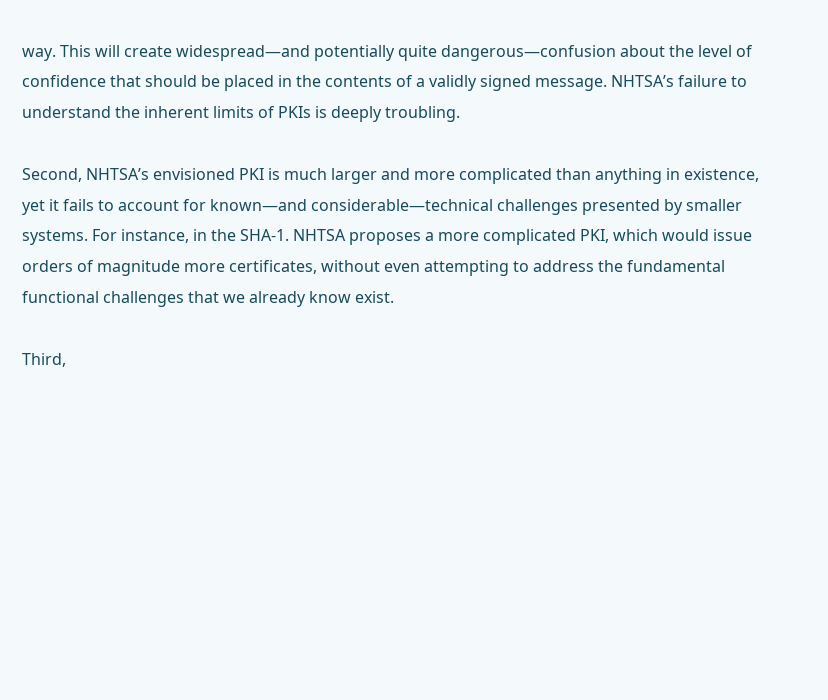way. This will create widespread—and potentially quite dangerous—confusion about the level of confidence that should be placed in the contents of a validly signed message. NHTSA’s failure to understand the inherent limits of PKIs is deeply troubling.

Second, NHTSA’s envisioned PKI is much larger and more complicated than anything in existence, yet it fails to account for known—and considerable—technical challenges presented by smaller systems. For instance, in the SHA-1. NHTSA proposes a more complicated PKI, which would issue orders of magnitude more certificates, without even attempting to address the fundamental functional challenges that we already know exist.

Third,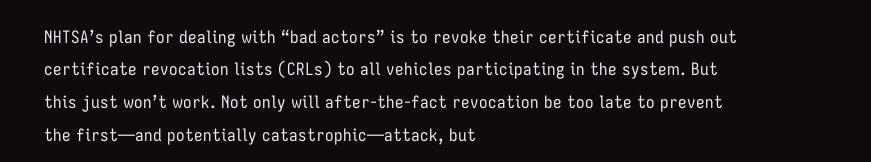NHTSA’s plan for dealing with “bad actors” is to revoke their certificate and push out certificate revocation lists (CRLs) to all vehicles participating in the system. But this just won’t work. Not only will after-the-fact revocation be too late to prevent the first—and potentially catastrophic—attack, but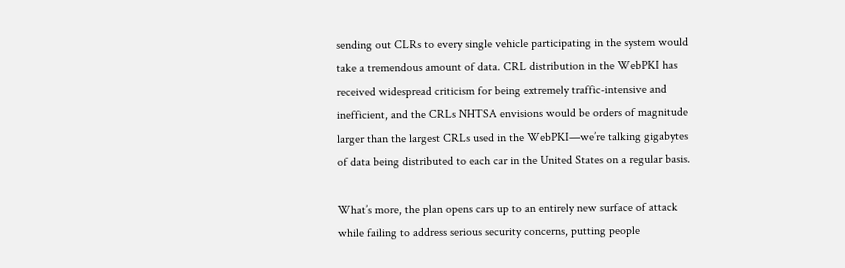sending out CLRs to every single vehicle participating in the system would take a tremendous amount of data. CRL distribution in the WebPKI has received widespread criticism for being extremely traffic-intensive and inefficient, and the CRLs NHTSA envisions would be orders of magnitude larger than the largest CRLs used in the WebPKI—we’re talking gigabytes of data being distributed to each car in the United States on a regular basis.

What’s more, the plan opens cars up to an entirely new surface of attack while failing to address serious security concerns, putting people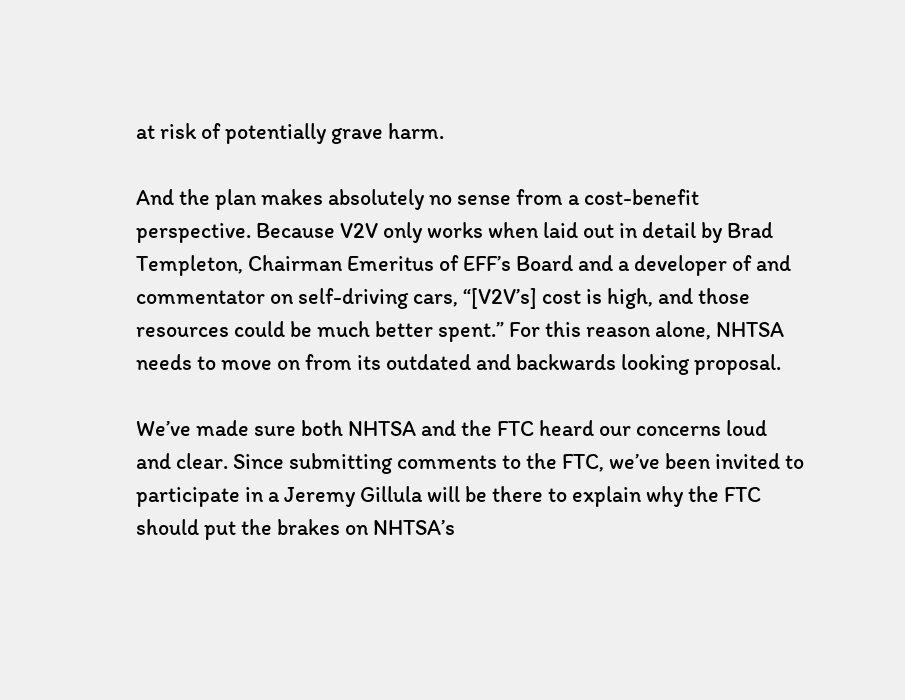at risk of potentially grave harm.

And the plan makes absolutely no sense from a cost-benefit perspective. Because V2V only works when laid out in detail by Brad Templeton, Chairman Emeritus of EFF’s Board and a developer of and commentator on self-driving cars, “[V2V’s] cost is high, and those resources could be much better spent.” For this reason alone, NHTSA needs to move on from its outdated and backwards looking proposal.

We’ve made sure both NHTSA and the FTC heard our concerns loud and clear. Since submitting comments to the FTC, we’ve been invited to participate in a Jeremy Gillula will be there to explain why the FTC should put the brakes on NHTSA’s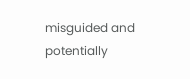misguided and potentially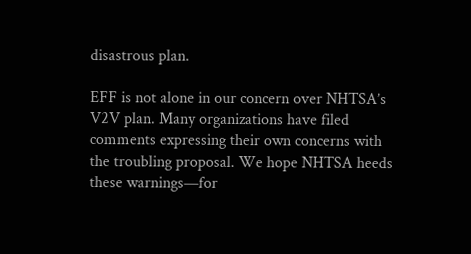disastrous plan.

EFF is not alone in our concern over NHTSA’s V2V plan. Many organizations have filed comments expressing their own concerns with the troubling proposal. We hope NHTSA heeds these warnings—for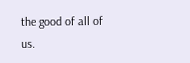the good of all of us.